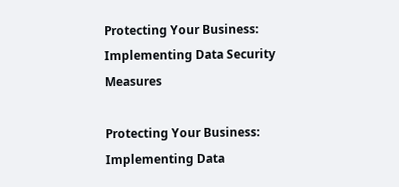Protecting Your Business: Implementing Data Security Measures

Protecting Your Business: Implementing Data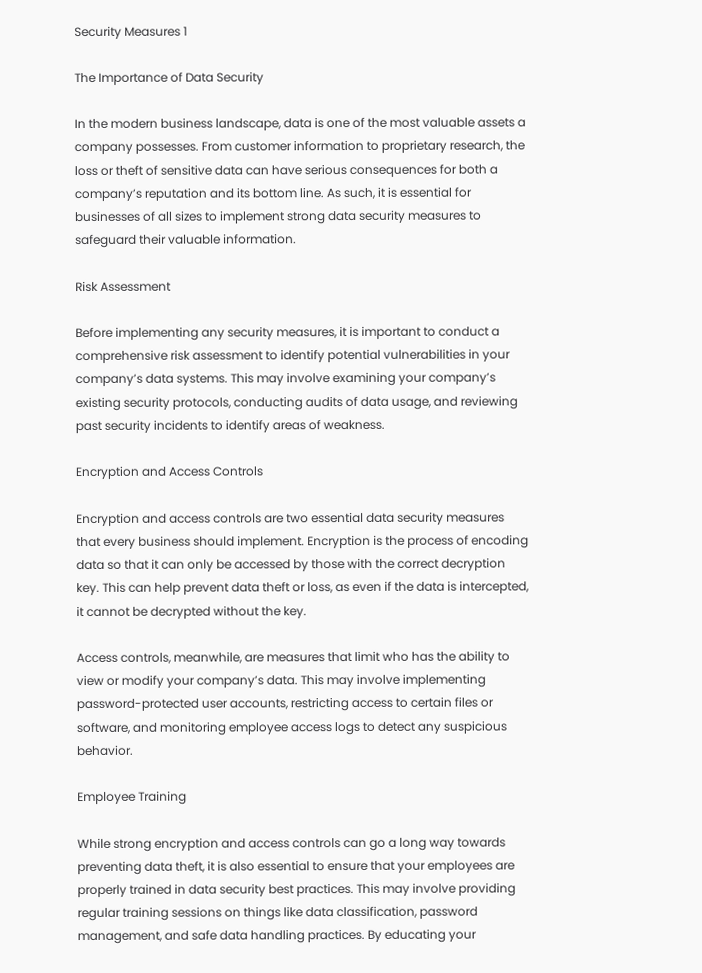Security Measures 1

The Importance of Data Security

In the modern business landscape, data is one of the most valuable assets a company possesses. From customer information to proprietary research, the loss or theft of sensitive data can have serious consequences for both a company’s reputation and its bottom line. As such, it is essential for businesses of all sizes to implement strong data security measures to safeguard their valuable information.

Risk Assessment

Before implementing any security measures, it is important to conduct a comprehensive risk assessment to identify potential vulnerabilities in your company’s data systems. This may involve examining your company’s existing security protocols, conducting audits of data usage, and reviewing past security incidents to identify areas of weakness.

Encryption and Access Controls

Encryption and access controls are two essential data security measures that every business should implement. Encryption is the process of encoding data so that it can only be accessed by those with the correct decryption key. This can help prevent data theft or loss, as even if the data is intercepted, it cannot be decrypted without the key.

Access controls, meanwhile, are measures that limit who has the ability to view or modify your company’s data. This may involve implementing password-protected user accounts, restricting access to certain files or software, and monitoring employee access logs to detect any suspicious behavior.

Employee Training

While strong encryption and access controls can go a long way towards preventing data theft, it is also essential to ensure that your employees are properly trained in data security best practices. This may involve providing regular training sessions on things like data classification, password management, and safe data handling practices. By educating your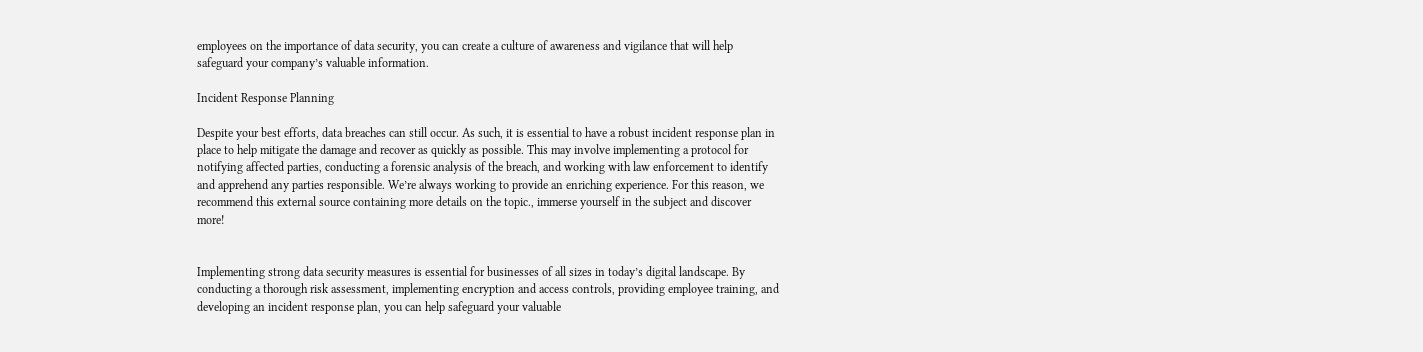employees on the importance of data security, you can create a culture of awareness and vigilance that will help safeguard your company’s valuable information.

Incident Response Planning

Despite your best efforts, data breaches can still occur. As such, it is essential to have a robust incident response plan in place to help mitigate the damage and recover as quickly as possible. This may involve implementing a protocol for notifying affected parties, conducting a forensic analysis of the breach, and working with law enforcement to identify and apprehend any parties responsible. We’re always working to provide an enriching experience. For this reason, we recommend this external source containing more details on the topic., immerse yourself in the subject and discover more!


Implementing strong data security measures is essential for businesses of all sizes in today’s digital landscape. By conducting a thorough risk assessment, implementing encryption and access controls, providing employee training, and developing an incident response plan, you can help safeguard your valuable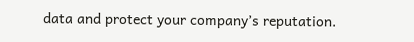data and protect your company’s reputation.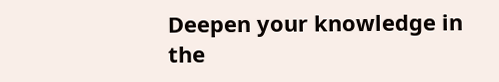Deepen your knowledge in the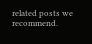related posts we recommend.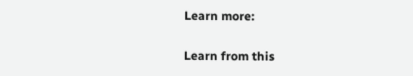Learn more:

Learn from this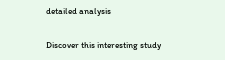detailed analysis

Discover this interesting study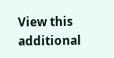View this additional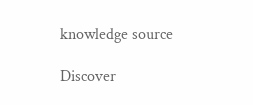knowledge source

Discover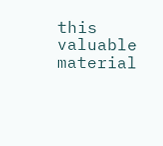this valuable material